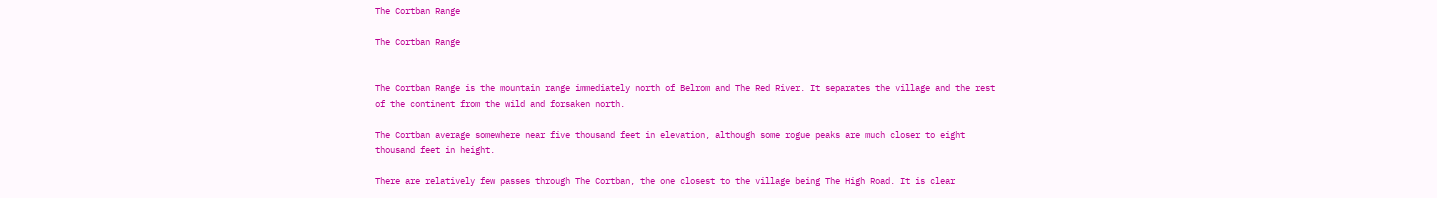The Cortban Range

The Cortban Range


The Cortban Range is the mountain range immediately north of Belrom and The Red River. It separates the village and the rest of the continent from the wild and forsaken north.

The Cortban average somewhere near five thousand feet in elevation, although some rogue peaks are much closer to eight thousand feet in height.

There are relatively few passes through The Cortban, the one closest to the village being The High Road. It is clear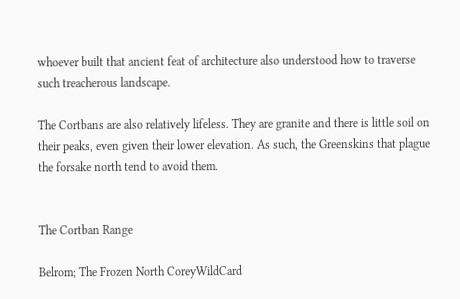whoever built that ancient feat of architecture also understood how to traverse such treacherous landscape.

The Cortbans are also relatively lifeless. They are granite and there is little soil on their peaks, even given their lower elevation. As such, the Greenskins that plague the forsake north tend to avoid them.


The Cortban Range

Belrom; The Frozen North CoreyWildCard